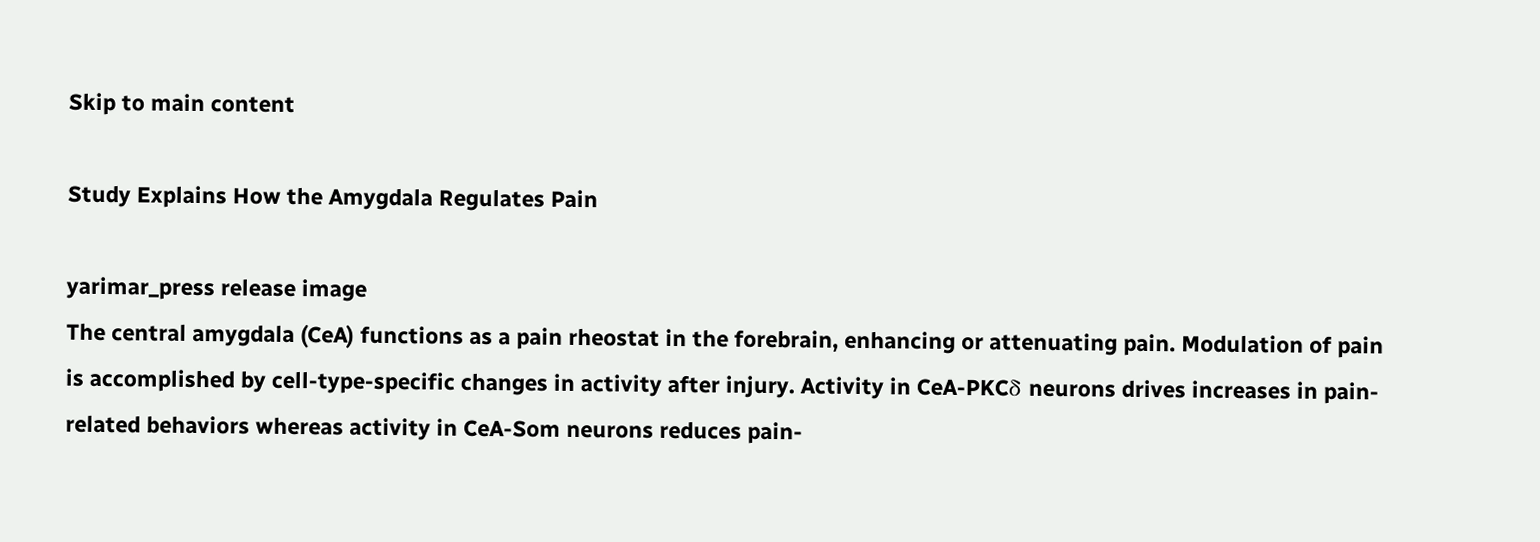Skip to main content

Study Explains How the Amygdala Regulates Pain

yarimar_press release image
The central amygdala (CeA) functions as a pain rheostat in the forebrain, enhancing or attenuating pain. Modulation of pain is accomplished by cell-type-specific changes in activity after injury. Activity in CeA-PKCδ neurons drives increases in pain-related behaviors whereas activity in CeA-Som neurons reduces pain-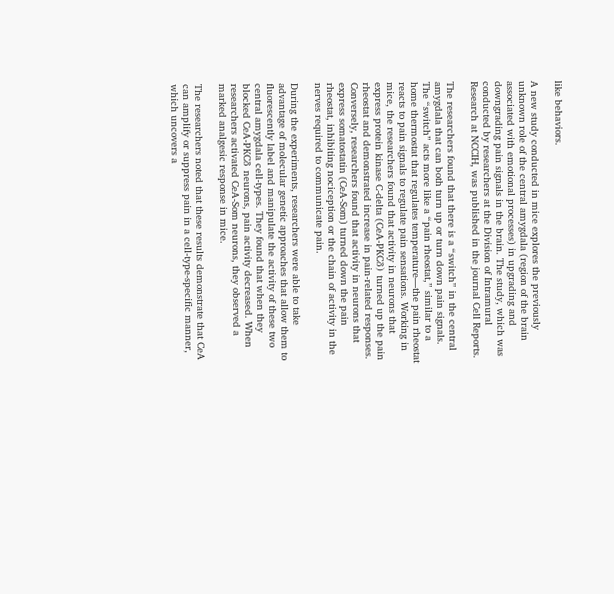like behaviors.

A new study conducted in mice explores the previously unknown role of the central amygdala (region of the brain associated with emotional processes) in upgrading and downgrading pain signals in the brain. The study, which was conducted by researchers at the Division of Intramural Research at NCCIH, was published in the journal Cell Reports.

The researchers found that there is a “switch” in the central amygdala that can both turn up or turn down pain signals. The “switch” acts more like a “pain rheostat,” similar to a home thermostat that regulates temperature—the pain rheostat reacts to pain signals to regulate pain sensations. Working in mice, the researchers found that activity in neurons that express protein kinase C-delta (CeA-PKCδ) turned up the pain rheostat and demonstrated increase in pain-related responses. Conversely, researchers found that activity in neurons that express somatostatin (CeA-Som) turned down the pain rheostat, inhibiting nociception or the chain of activity in the nerves required to communicate pain.

During the experiments, researchers were able to take advantage of molecular genetic approaches that allow them to fluorescently label and manipulate the activity of these two central amygdala cell-types. They found that when they blocked CeA-PKCδ neurons, pain activity decreased. When researchers activated CeA-Som neurons, they observed a marked analgesic response in mice.

The researchers noted that these results demonstrate that CeA can amplify or suppress pain in a cell-type-specific manner, which uncovers a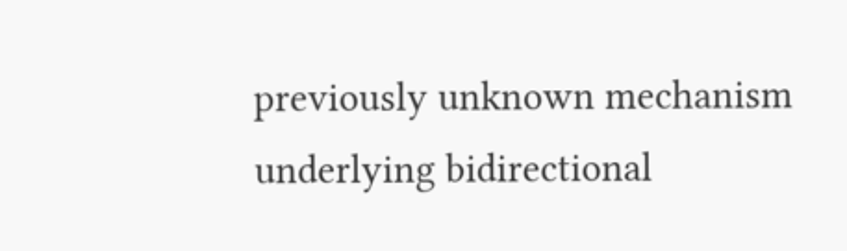previously unknown mechanism underlying bidirectional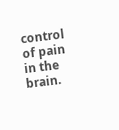control of pain in the brain.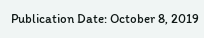Publication Date: October 8, 2019